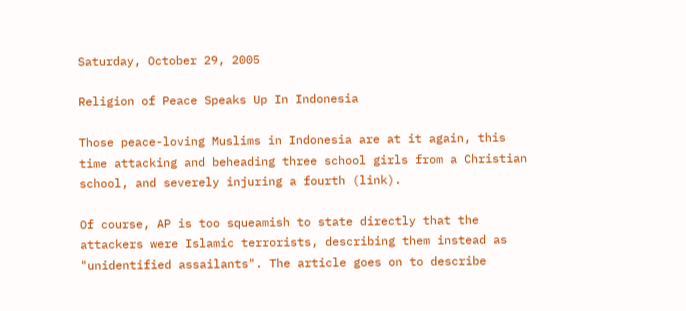Saturday, October 29, 2005

Religion of Peace Speaks Up In Indonesia

Those peace-loving Muslims in Indonesia are at it again, this time attacking and beheading three school girls from a Christian school, and severely injuring a fourth (link).

Of course, AP is too squeamish to state directly that the attackers were Islamic terrorists, describing them instead as "unidentified assailants". The article goes on to describe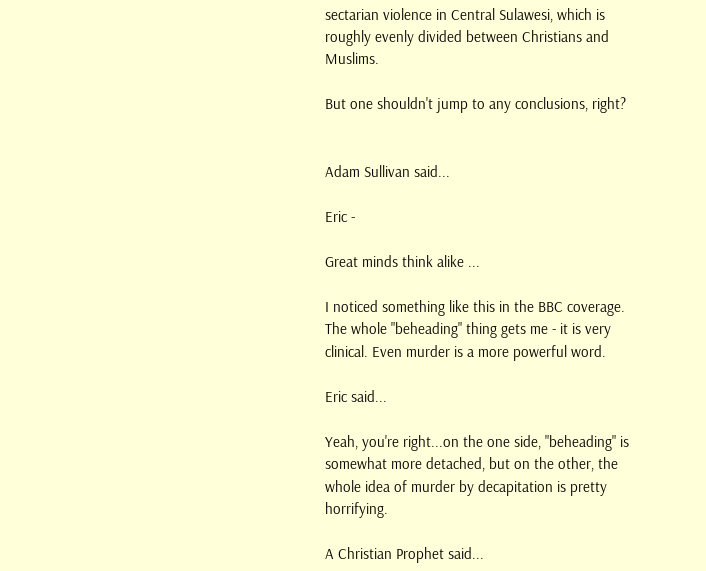sectarian violence in Central Sulawesi, which is roughly evenly divided between Christians and Muslims.

But one shouldn't jump to any conclusions, right?


Adam Sullivan said...

Eric -

Great minds think alike ...

I noticed something like this in the BBC coverage. The whole "beheading" thing gets me - it is very clinical. Even murder is a more powerful word.

Eric said...

Yeah, you're right...on the one side, "beheading" is somewhat more detached, but on the other, the whole idea of murder by decapitation is pretty horrifying.

A Christian Prophet said...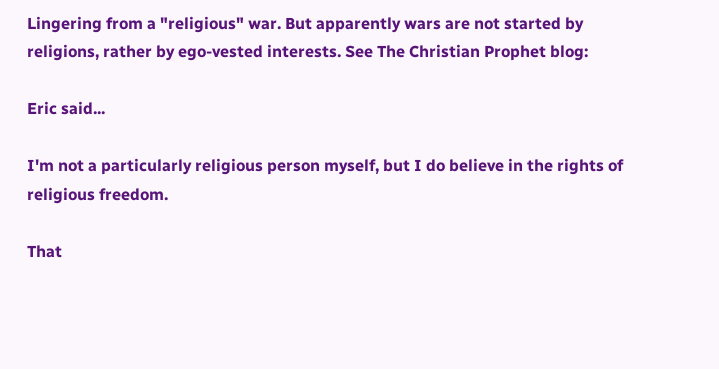Lingering from a "religious" war. But apparently wars are not started by religions, rather by ego-vested interests. See The Christian Prophet blog:

Eric said...

I'm not a particularly religious person myself, but I do believe in the rights of religious freedom.

That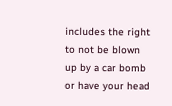includes the right to not be blown up by a car bomb or have your head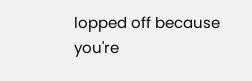lopped off because you're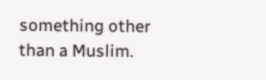something other than a Muslim.